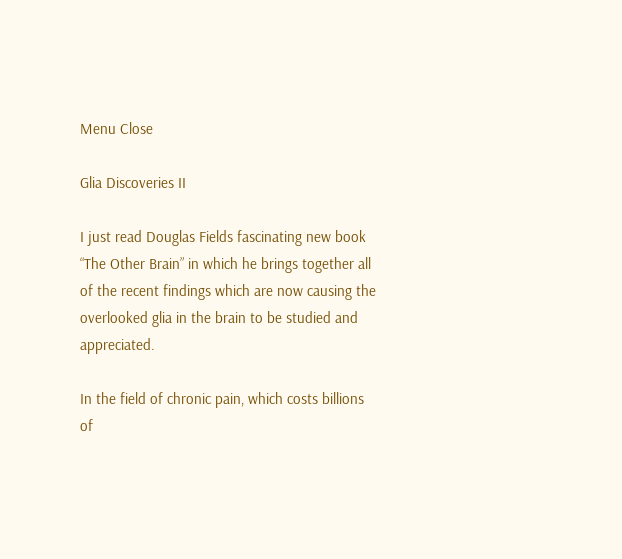Menu Close

Glia Discoveries II

I just read Douglas Fields fascinating new book “The Other Brain” in which he brings together all of the recent findings which are now causing the overlooked glia in the brain to be studied and appreciated.

In the field of chronic pain, which costs billions of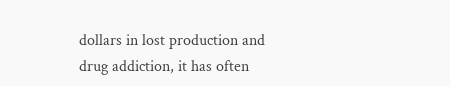dollars in lost production and drug addiction, it has often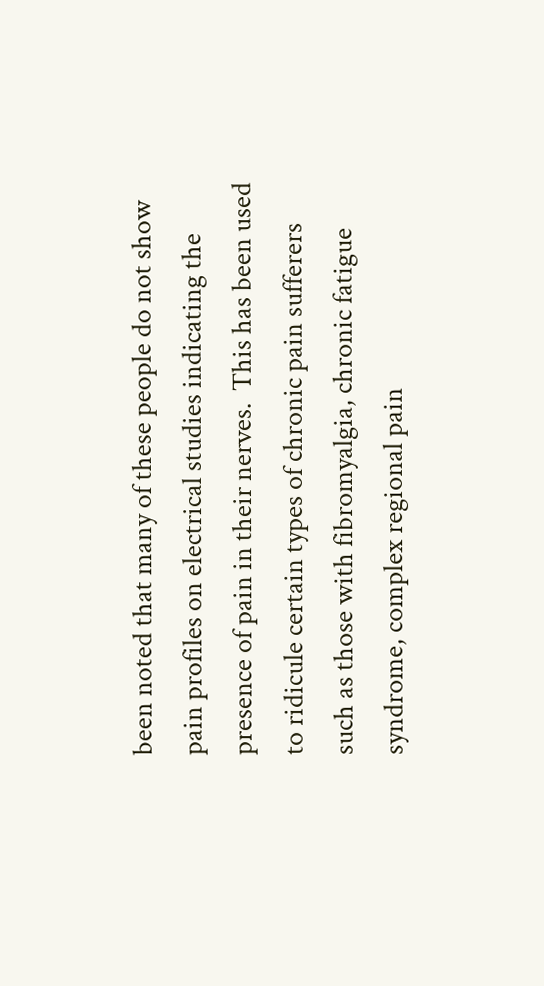been noted that many of these people do not show pain profiles on electrical studies indicating the presence of pain in their nerves.  This has been used to ridicule certain types of chronic pain sufferers such as those with fibromyalgia, chronic fatigue syndrome, complex regional pain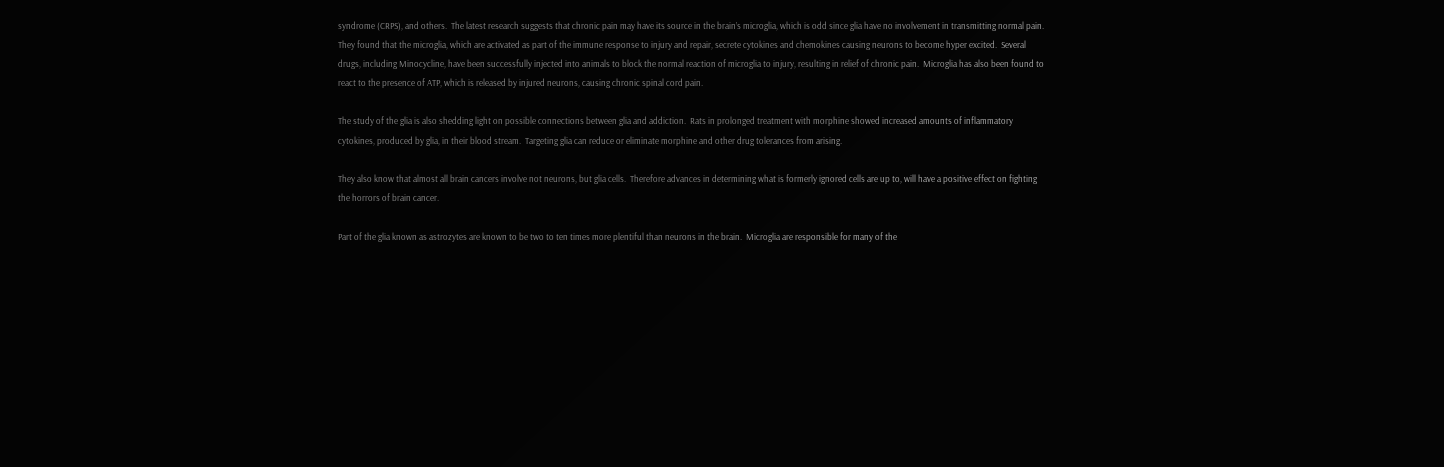syndrome (CRPS), and others.  The latest research suggests that chronic pain may have its source in the brain’s microglia, which is odd since glia have no involvement in transmitting normal pain.  They found that the microglia, which are activated as part of the immune response to injury and repair, secrete cytokines and chemokines causing neurons to become hyper excited.  Several drugs, including Minocycline, have been successfully injected into animals to block the normal reaction of microglia to injury, resulting in relief of chronic pain.  Microglia has also been found to react to the presence of ATP, which is released by injured neurons, causing chronic spinal cord pain.

The study of the glia is also shedding light on possible connections between glia and addiction.  Rats in prolonged treatment with morphine showed increased amounts of inflammatory cytokines, produced by glia, in their blood stream.  Targeting glia can reduce or eliminate morphine and other drug tolerances from arising.

They also know that almost all brain cancers involve not neurons, but glia cells.  Therefore advances in determining what is formerly ignored cells are up to, will have a positive effect on fighting the horrors of brain cancer.

Part of the glia known as astrozytes are known to be two to ten times more plentiful than neurons in the brain.  Microglia are responsible for many of the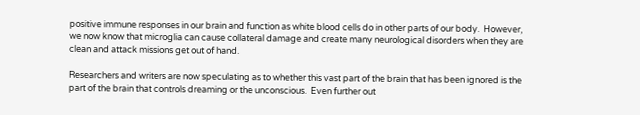positive immune responses in our brain and function as white blood cells do in other parts of our body.  However, we now know that microglia can cause collateral damage and create many neurological disorders when they are clean and attack missions get out of hand.

Researchers and writers are now speculating as to whether this vast part of the brain that has been ignored is the part of the brain that controls dreaming or the unconscious.  Even further out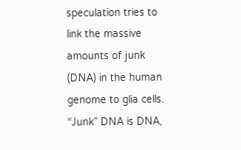speculation tries to link the massive amounts of junk (DNA) in the human genome to glia cells. “Junk” DNA is DNA,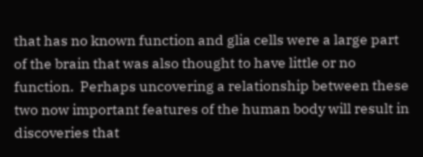that has no known function and glia cells were a large part of the brain that was also thought to have little or no function.  Perhaps uncovering a relationship between these two now important features of the human body will result in discoveries that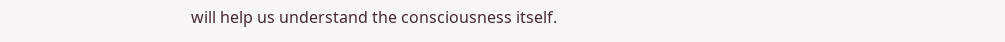will help us understand the consciousness itself.